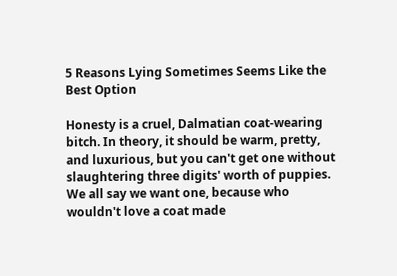5 Reasons Lying Sometimes Seems Like the Best Option

Honesty is a cruel, Dalmatian coat-wearing bitch. In theory, it should be warm, pretty, and luxurious, but you can't get one without slaughtering three digits' worth of puppies. We all say we want one, because who wouldn't love a coat made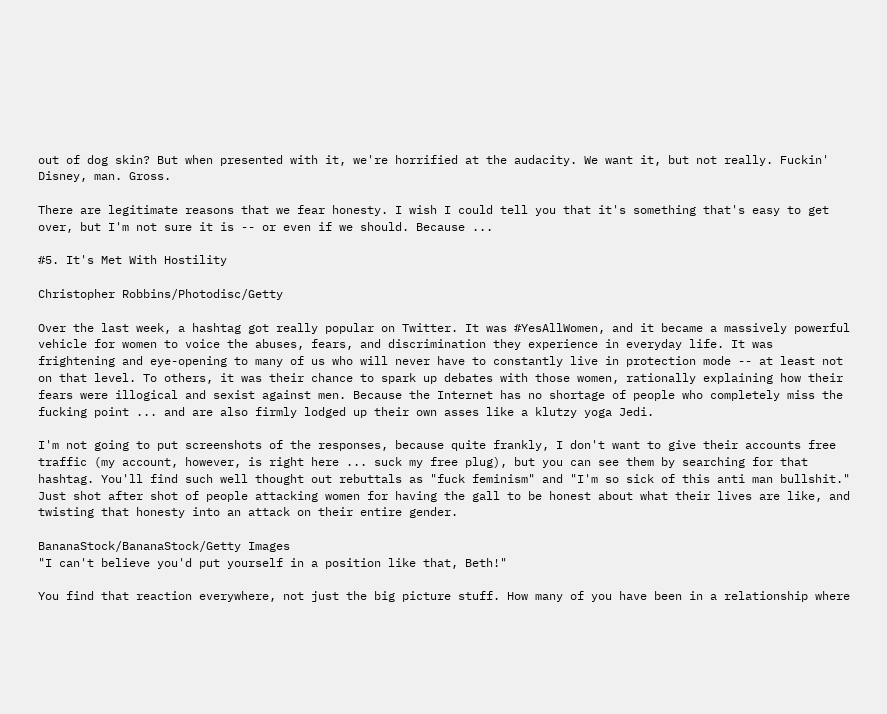out of dog skin? But when presented with it, we're horrified at the audacity. We want it, but not really. Fuckin' Disney, man. Gross.

There are legitimate reasons that we fear honesty. I wish I could tell you that it's something that's easy to get over, but I'm not sure it is -- or even if we should. Because ...

#5. It's Met With Hostility

Christopher Robbins/Photodisc/Getty

Over the last week, a hashtag got really popular on Twitter. It was #YesAllWomen, and it became a massively powerful vehicle for women to voice the abuses, fears, and discrimination they experience in everyday life. It was frightening and eye-opening to many of us who will never have to constantly live in protection mode -- at least not on that level. To others, it was their chance to spark up debates with those women, rationally explaining how their fears were illogical and sexist against men. Because the Internet has no shortage of people who completely miss the fucking point ... and are also firmly lodged up their own asses like a klutzy yoga Jedi.

I'm not going to put screenshots of the responses, because quite frankly, I don't want to give their accounts free traffic (my account, however, is right here ... suck my free plug), but you can see them by searching for that hashtag. You'll find such well thought out rebuttals as "fuck feminism" and "I'm so sick of this anti man bullshit." Just shot after shot of people attacking women for having the gall to be honest about what their lives are like, and twisting that honesty into an attack on their entire gender.

BananaStock/BananaStock/Getty Images
"I can't believe you'd put yourself in a position like that, Beth!"

You find that reaction everywhere, not just the big picture stuff. How many of you have been in a relationship where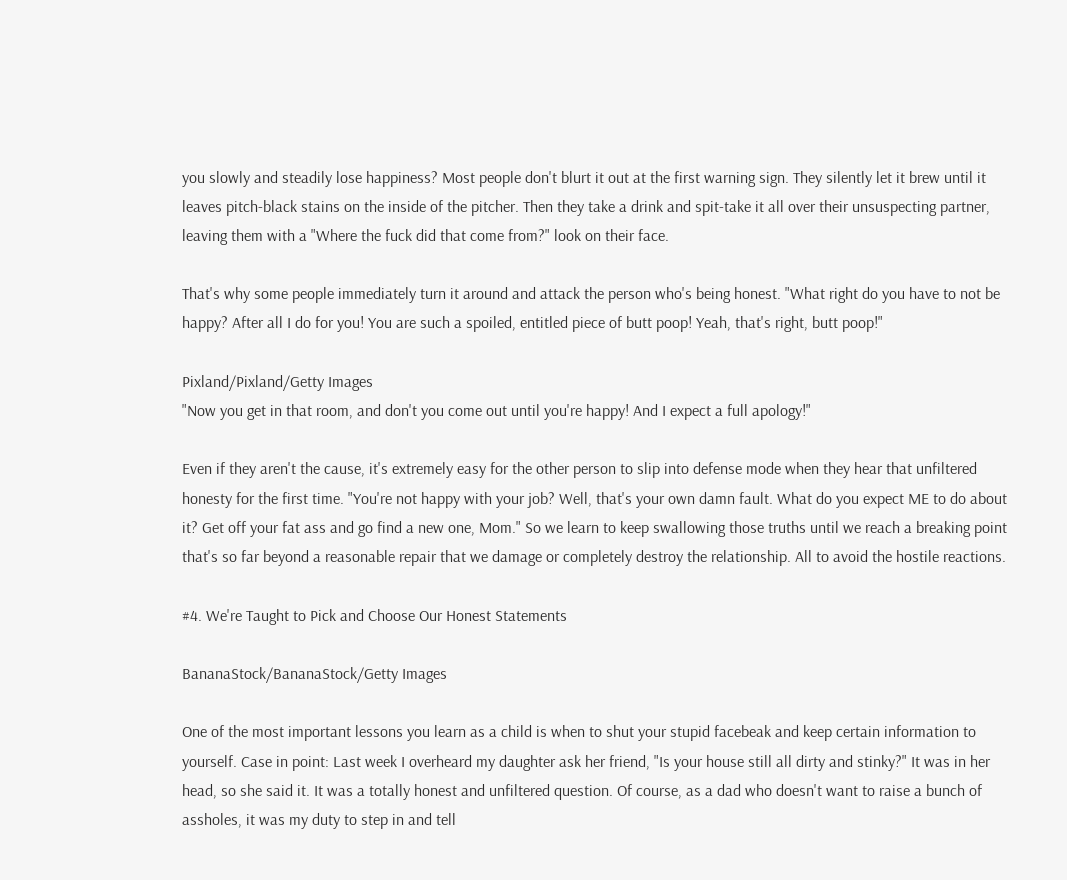you slowly and steadily lose happiness? Most people don't blurt it out at the first warning sign. They silently let it brew until it leaves pitch-black stains on the inside of the pitcher. Then they take a drink and spit-take it all over their unsuspecting partner, leaving them with a "Where the fuck did that come from?" look on their face.

That's why some people immediately turn it around and attack the person who's being honest. "What right do you have to not be happy? After all I do for you! You are such a spoiled, entitled piece of butt poop! Yeah, that's right, butt poop!"

Pixland/Pixland/Getty Images
"Now you get in that room, and don't you come out until you're happy! And I expect a full apology!"

Even if they aren't the cause, it's extremely easy for the other person to slip into defense mode when they hear that unfiltered honesty for the first time. "You're not happy with your job? Well, that's your own damn fault. What do you expect ME to do about it? Get off your fat ass and go find a new one, Mom." So we learn to keep swallowing those truths until we reach a breaking point that's so far beyond a reasonable repair that we damage or completely destroy the relationship. All to avoid the hostile reactions.

#4. We're Taught to Pick and Choose Our Honest Statements

BananaStock/BananaStock/Getty Images

One of the most important lessons you learn as a child is when to shut your stupid facebeak and keep certain information to yourself. Case in point: Last week I overheard my daughter ask her friend, "Is your house still all dirty and stinky?" It was in her head, so she said it. It was a totally honest and unfiltered question. Of course, as a dad who doesn't want to raise a bunch of assholes, it was my duty to step in and tell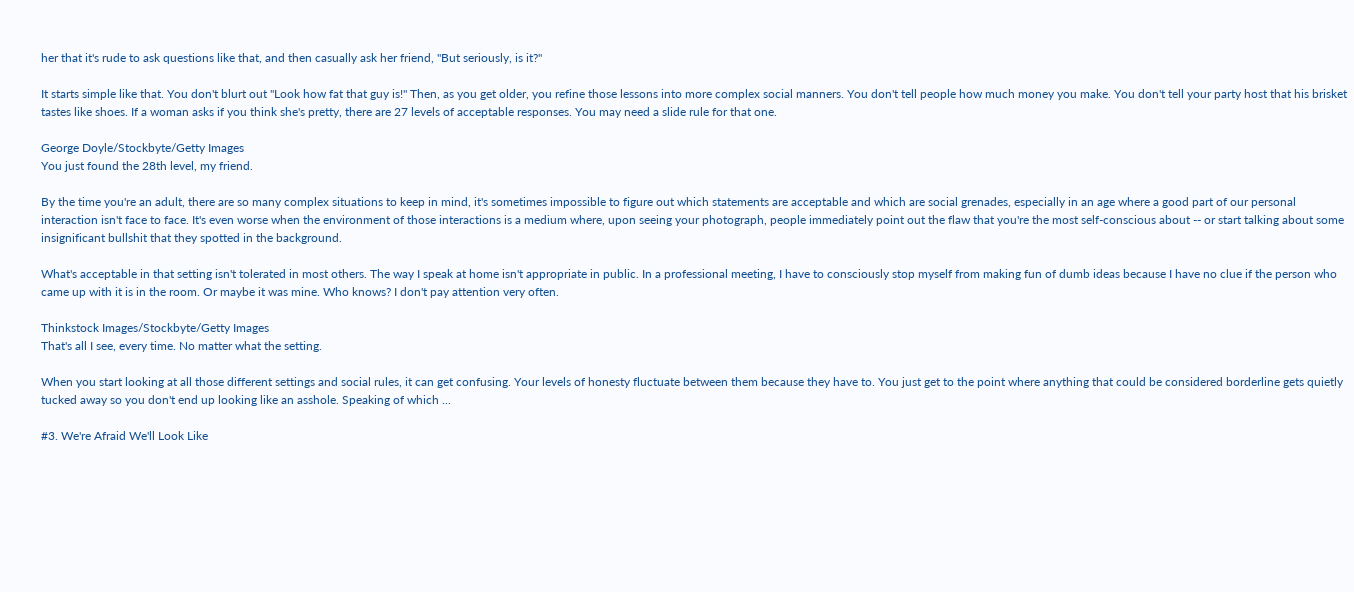her that it's rude to ask questions like that, and then casually ask her friend, "But seriously, is it?"

It starts simple like that. You don't blurt out "Look how fat that guy is!" Then, as you get older, you refine those lessons into more complex social manners. You don't tell people how much money you make. You don't tell your party host that his brisket tastes like shoes. If a woman asks if you think she's pretty, there are 27 levels of acceptable responses. You may need a slide rule for that one.

George Doyle/Stockbyte/Getty Images
You just found the 28th level, my friend.

By the time you're an adult, there are so many complex situations to keep in mind, it's sometimes impossible to figure out which statements are acceptable and which are social grenades, especially in an age where a good part of our personal interaction isn't face to face. It's even worse when the environment of those interactions is a medium where, upon seeing your photograph, people immediately point out the flaw that you're the most self-conscious about -- or start talking about some insignificant bullshit that they spotted in the background.

What's acceptable in that setting isn't tolerated in most others. The way I speak at home isn't appropriate in public. In a professional meeting, I have to consciously stop myself from making fun of dumb ideas because I have no clue if the person who came up with it is in the room. Or maybe it was mine. Who knows? I don't pay attention very often.

Thinkstock Images/Stockbyte/Getty Images
That's all I see, every time. No matter what the setting.

When you start looking at all those different settings and social rules, it can get confusing. Your levels of honesty fluctuate between them because they have to. You just get to the point where anything that could be considered borderline gets quietly tucked away so you don't end up looking like an asshole. Speaking of which ...

#3. We're Afraid We'll Look Like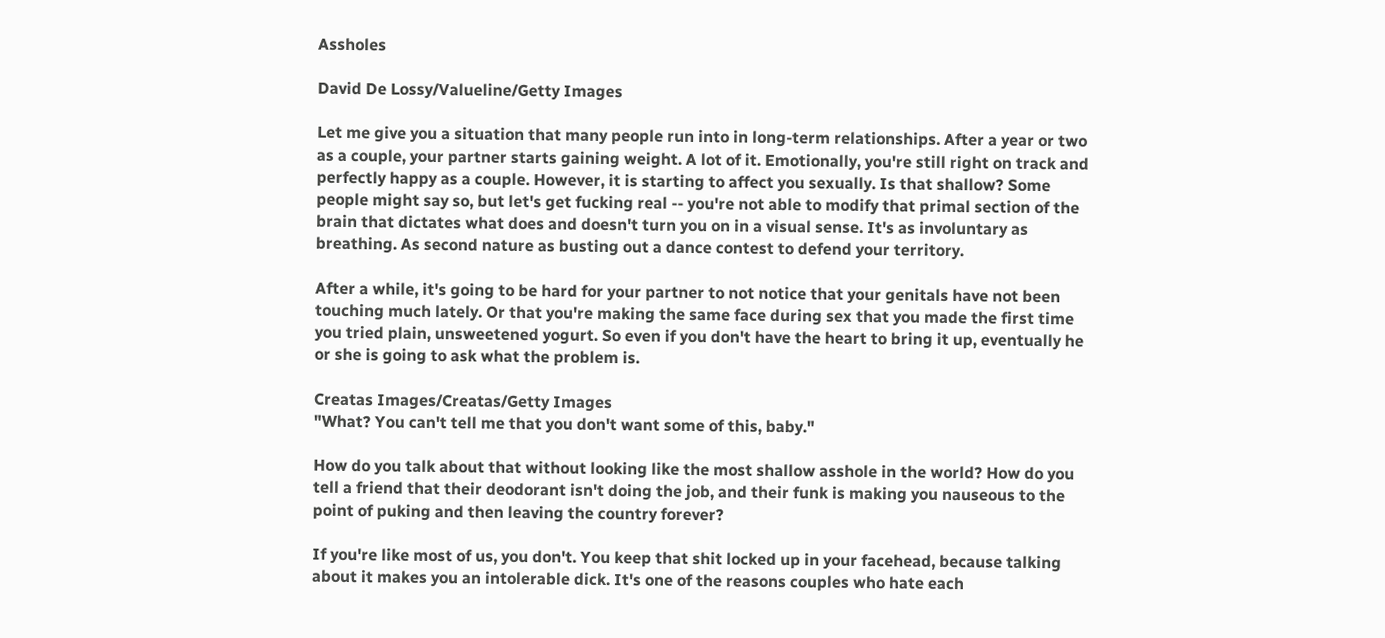Assholes

David De Lossy/Valueline/Getty Images

Let me give you a situation that many people run into in long-term relationships. After a year or two as a couple, your partner starts gaining weight. A lot of it. Emotionally, you're still right on track and perfectly happy as a couple. However, it is starting to affect you sexually. Is that shallow? Some people might say so, but let's get fucking real -- you're not able to modify that primal section of the brain that dictates what does and doesn't turn you on in a visual sense. It's as involuntary as breathing. As second nature as busting out a dance contest to defend your territory.

After a while, it's going to be hard for your partner to not notice that your genitals have not been touching much lately. Or that you're making the same face during sex that you made the first time you tried plain, unsweetened yogurt. So even if you don't have the heart to bring it up, eventually he or she is going to ask what the problem is.

Creatas Images/Creatas/Getty Images
"What? You can't tell me that you don't want some of this, baby."

How do you talk about that without looking like the most shallow asshole in the world? How do you tell a friend that their deodorant isn't doing the job, and their funk is making you nauseous to the point of puking and then leaving the country forever?

If you're like most of us, you don't. You keep that shit locked up in your facehead, because talking about it makes you an intolerable dick. It's one of the reasons couples who hate each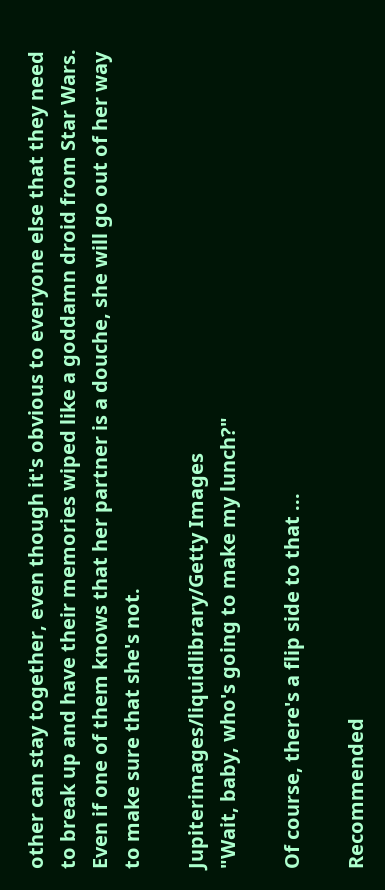other can stay together, even though it's obvious to everyone else that they need to break up and have their memories wiped like a goddamn droid from Star Wars. Even if one of them knows that her partner is a douche, she will go out of her way to make sure that she's not.

Jupiterimages/liquidlibrary/Getty Images
"Wait, baby, who's going to make my lunch?"

Of course, there's a flip side to that ...

Recommended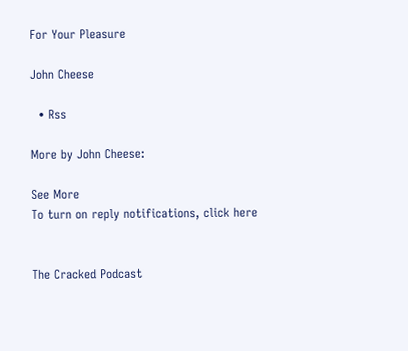For Your Pleasure

John Cheese

  • Rss

More by John Cheese:

See More
To turn on reply notifications, click here


The Cracked Podcast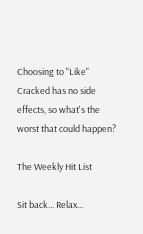Choosing to "Like" Cracked has no side effects, so what's the worst that could happen?

The Weekly Hit List

Sit back... Relax...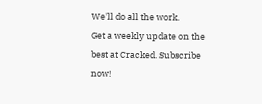We'll do all the work.
Get a weekly update on the best at Cracked. Subscribe now!